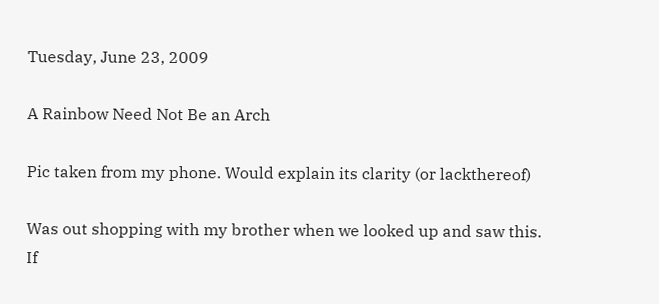Tuesday, June 23, 2009

A Rainbow Need Not Be an Arch

Pic taken from my phone. Would explain its clarity (or lackthereof)

Was out shopping with my brother when we looked up and saw this. If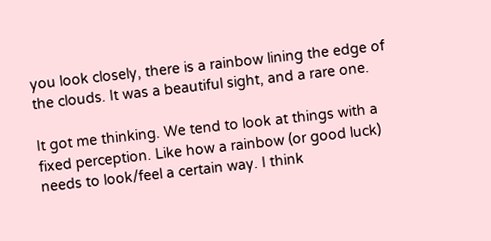you look closely, there is a rainbow lining the edge of the clouds. It was a beautiful sight, and a rare one.

It got me thinking. We tend to look at things with a fixed perception. Like how a rainbow (or good luck) needs to look/feel a certain way. I think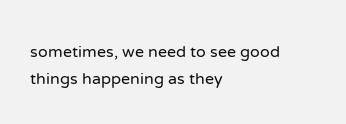sometimes, we need to see good things happening as they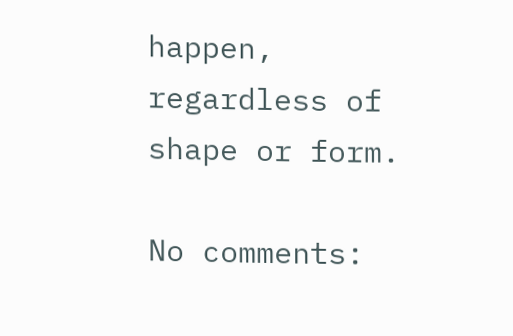happen, regardless of shape or form.

No comments: